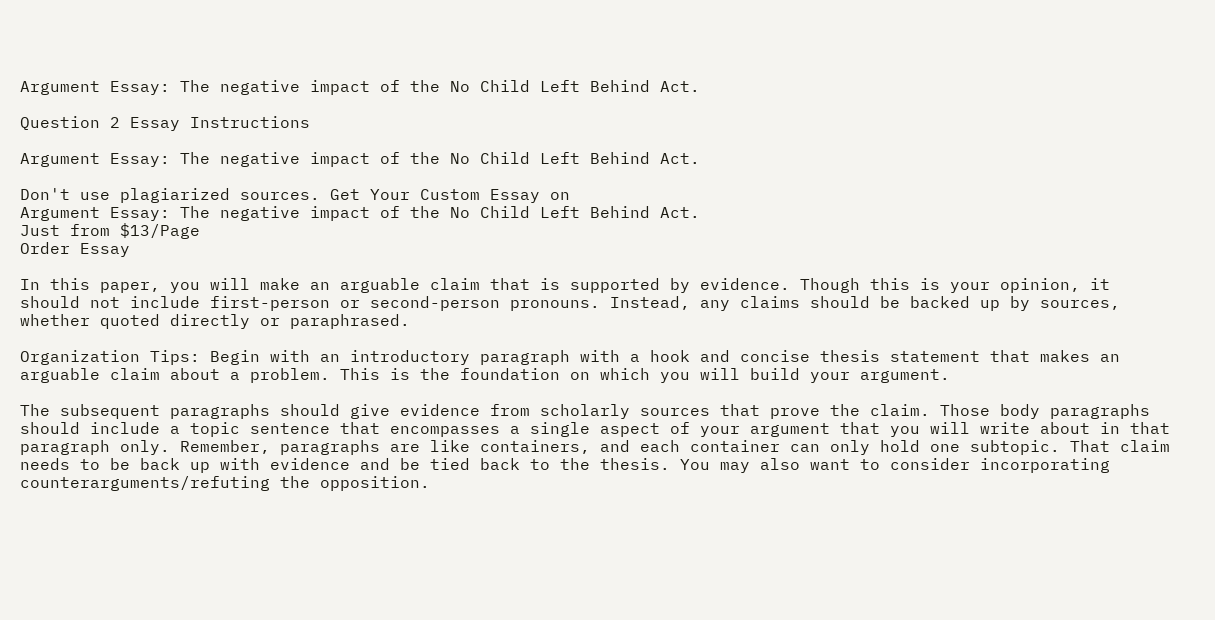Argument Essay: The negative impact of the No Child Left Behind Act.

Question 2 Essay Instructions

Argument Essay: The negative impact of the No Child Left Behind Act.

Don't use plagiarized sources. Get Your Custom Essay on
Argument Essay: The negative impact of the No Child Left Behind Act.
Just from $13/Page
Order Essay

In this paper, you will make an arguable claim that is supported by evidence. Though this is your opinion, it should not include first-person or second-person pronouns. Instead, any claims should be backed up by sources, whether quoted directly or paraphrased.

Organization Tips: Begin with an introductory paragraph with a hook and concise thesis statement that makes an arguable claim about a problem. This is the foundation on which you will build your argument.

The subsequent paragraphs should give evidence from scholarly sources that prove the claim. Those body paragraphs should include a topic sentence that encompasses a single aspect of your argument that you will write about in that paragraph only. Remember, paragraphs are like containers, and each container can only hold one subtopic. That claim needs to be back up with evidence and be tied back to the thesis. You may also want to consider incorporating counterarguments/refuting the opposition.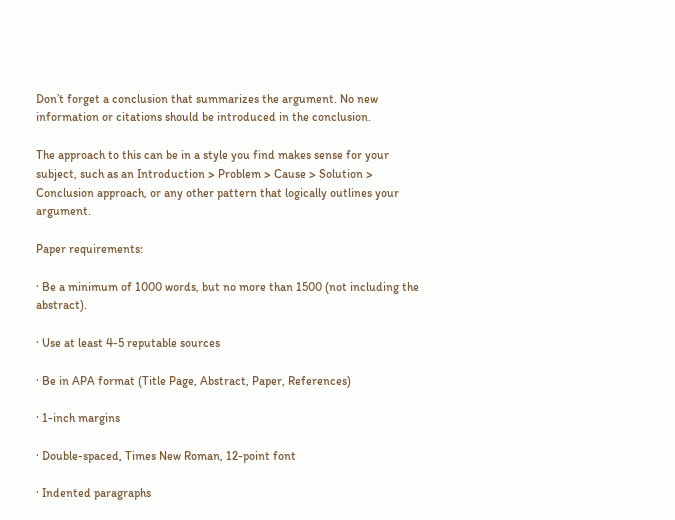Don’t forget a conclusion that summarizes the argument. No new information or citations should be introduced in the conclusion.

The approach to this can be in a style you find makes sense for your subject, such as an Introduction > Problem > Cause > Solution > Conclusion approach, or any other pattern that logically outlines your argument.

Paper requirements:

· Be a minimum of 1000 words, but no more than 1500 (not including the abstract).

· Use at least 4-5 reputable sources

· Be in APA format (Title Page, Abstract, Paper, References)

· 1-inch margins

· Double-spaced, Times New Roman, 12-point font

· Indented paragraphs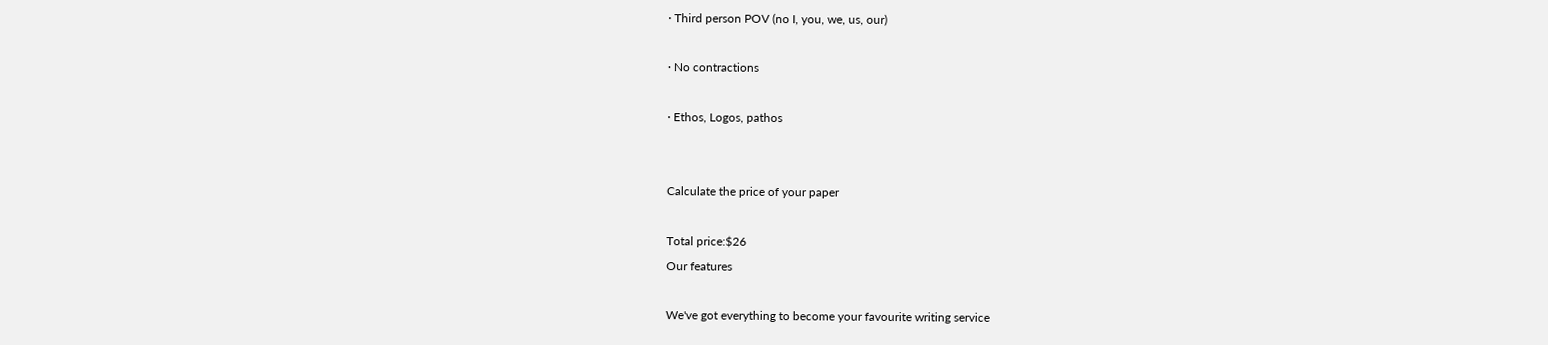· Third person POV (no I, you, we, us, our)

· No contractions

· Ethos, Logos, pathos


Calculate the price of your paper

Total price:$26
Our features

We've got everything to become your favourite writing service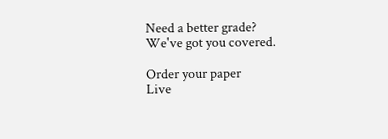Need a better grade?
We've got you covered.

Order your paper
Live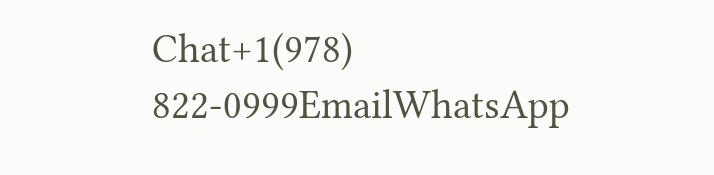Chat+1(978) 822-0999EmailWhatsApp